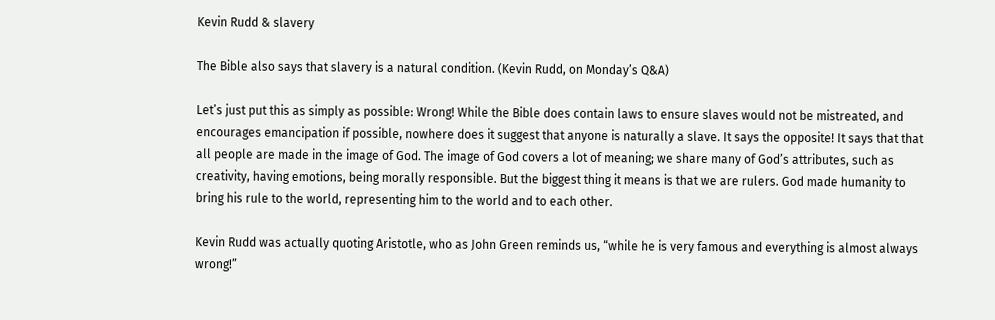Kevin Rudd & slavery

The Bible also says that slavery is a natural condition. (Kevin Rudd, on Monday’s Q&A)

Let’s just put this as simply as possible: Wrong! While the Bible does contain laws to ensure slaves would not be mistreated, and encourages emancipation if possible, nowhere does it suggest that anyone is naturally a slave. It says the opposite! It says that that all people are made in the image of God. The image of God covers a lot of meaning; we share many of God’s attributes, such as creativity, having emotions, being morally responsible. But the biggest thing it means is that we are rulers. God made humanity to bring his rule to the world, representing him to the world and to each other.

Kevin Rudd was actually quoting Aristotle, who as John Green reminds us, “while he is very famous and everything is almost always wrong!”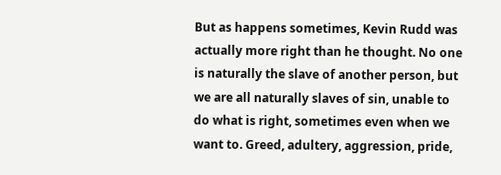But as happens sometimes, Kevin Rudd was actually more right than he thought. No one is naturally the slave of another person, but we are all naturally slaves of sin, unable to do what is right, sometimes even when we want to. Greed, adultery, aggression, pride,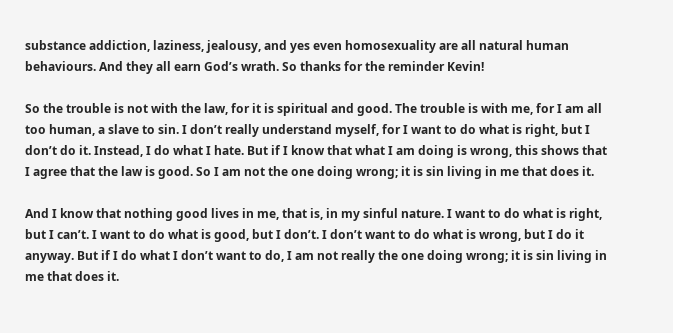substance addiction, laziness, jealousy, and yes even homosexuality are all natural human behaviours. And they all earn God’s wrath. So thanks for the reminder Kevin!

So the trouble is not with the law, for it is spiritual and good. The trouble is with me, for I am all too human, a slave to sin. I don’t really understand myself, for I want to do what is right, but I don’t do it. Instead, I do what I hate. But if I know that what I am doing is wrong, this shows that I agree that the law is good. So I am not the one doing wrong; it is sin living in me that does it.

And I know that nothing good lives in me, that is, in my sinful nature. I want to do what is right, but I can’t. I want to do what is good, but I don’t. I don’t want to do what is wrong, but I do it anyway. But if I do what I don’t want to do, I am not really the one doing wrong; it is sin living in me that does it.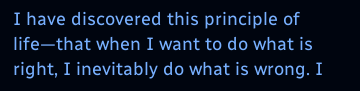I have discovered this principle of life—that when I want to do what is right, I inevitably do what is wrong. I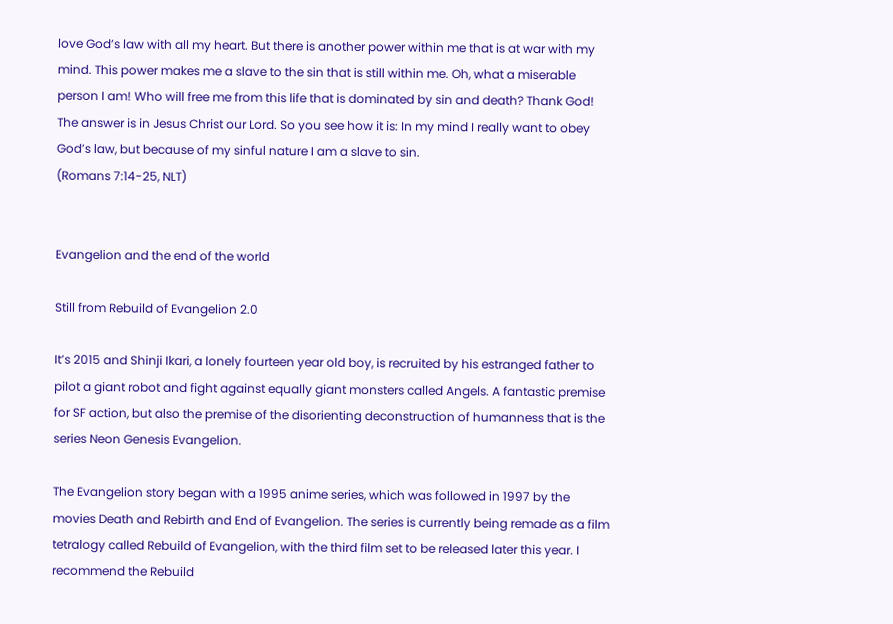love God’s law with all my heart. But there is another power within me that is at war with my mind. This power makes me a slave to the sin that is still within me. Oh, what a miserable person I am! Who will free me from this life that is dominated by sin and death? Thank God! The answer is in Jesus Christ our Lord. So you see how it is: In my mind I really want to obey God’s law, but because of my sinful nature I am a slave to sin.
(Romans 7:14-25, NLT)


Evangelion and the end of the world

Still from Rebuild of Evangelion 2.0

It’s 2015 and Shinji Ikari, a lonely fourteen year old boy, is recruited by his estranged father to pilot a giant robot and fight against equally giant monsters called Angels. A fantastic premise for SF action, but also the premise of the disorienting deconstruction of humanness that is the series Neon Genesis Evangelion.

The Evangelion story began with a 1995 anime series, which was followed in 1997 by the movies Death and Rebirth and End of Evangelion. The series is currently being remade as a film tetralogy called Rebuild of Evangelion, with the third film set to be released later this year. I recommend the Rebuild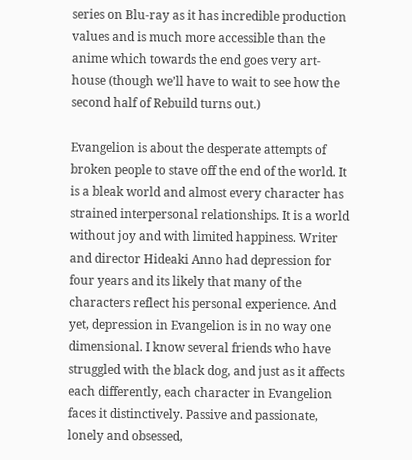series on Blu-ray as it has incredible production values and is much more accessible than the anime which towards the end goes very art-house (though we’ll have to wait to see how the second half of Rebuild turns out.)

Evangelion is about the desperate attempts of broken people to stave off the end of the world. It is a bleak world and almost every character has strained interpersonal relationships. It is a world without joy and with limited happiness. Writer and director Hideaki Anno had depression for four years and its likely that many of the characters reflect his personal experience. And yet, depression in Evangelion is in no way one dimensional. I know several friends who have struggled with the black dog, and just as it affects each differently, each character in Evangelion faces it distinctively. Passive and passionate, lonely and obsessed,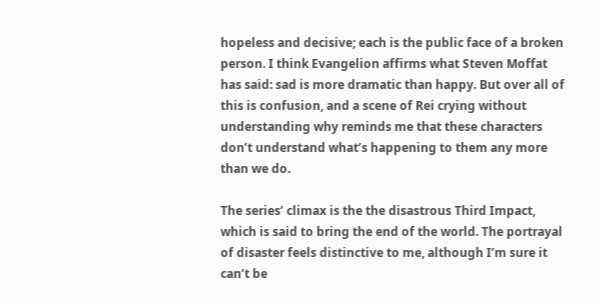hopeless and decisive; each is the public face of a broken person. I think Evangelion affirms what Steven Moffat has said: sad is more dramatic than happy. But over all of this is confusion, and a scene of Rei crying without understanding why reminds me that these characters don’t understand what’s happening to them any more than we do.

The series’ climax is the the disastrous Third Impact, which is said to bring the end of the world. The portrayal of disaster feels distinctive to me, although I’m sure it can’t be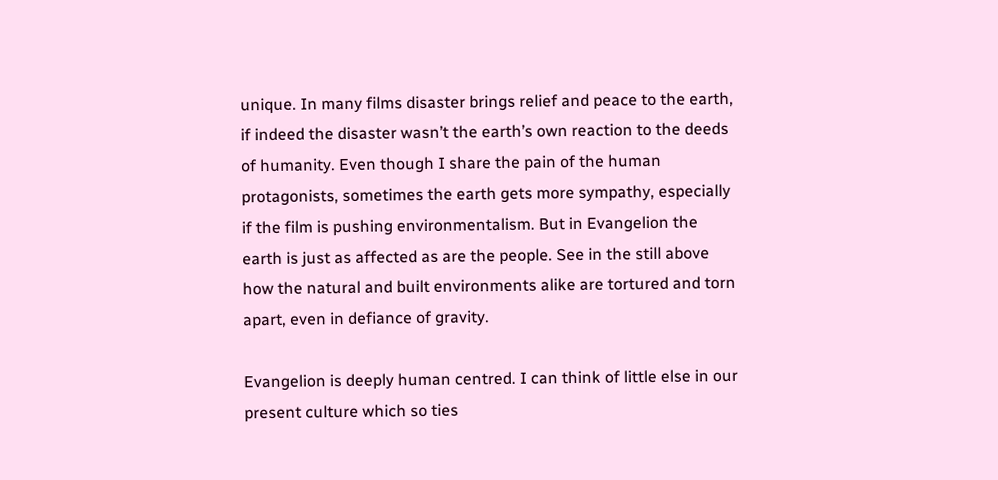unique. In many films disaster brings relief and peace to the earth, if indeed the disaster wasn’t the earth’s own reaction to the deeds of humanity. Even though I share the pain of the human protagonists, sometimes the earth gets more sympathy, especially if the film is pushing environmentalism. But in Evangelion the earth is just as affected as are the people. See in the still above how the natural and built environments alike are tortured and torn apart, even in defiance of gravity.

Evangelion is deeply human centred. I can think of little else in our present culture which so ties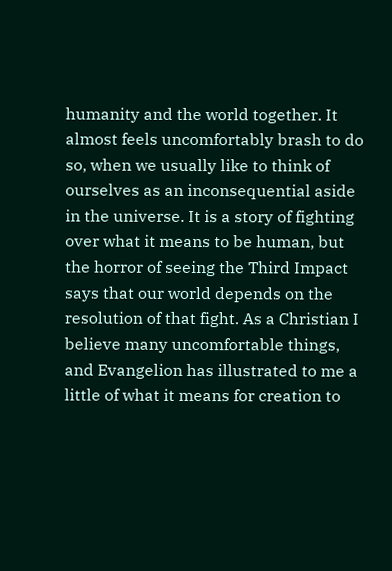humanity and the world together. It almost feels uncomfortably brash to do so, when we usually like to think of ourselves as an inconsequential aside in the universe. It is a story of fighting over what it means to be human, but the horror of seeing the Third Impact says that our world depends on the resolution of that fight. As a Christian I believe many uncomfortable things, and Evangelion has illustrated to me a little of what it means for creation to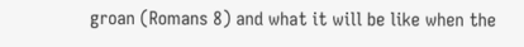groan (Romans 8) and what it will be like when the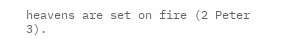heavens are set on fire (2 Peter 3).